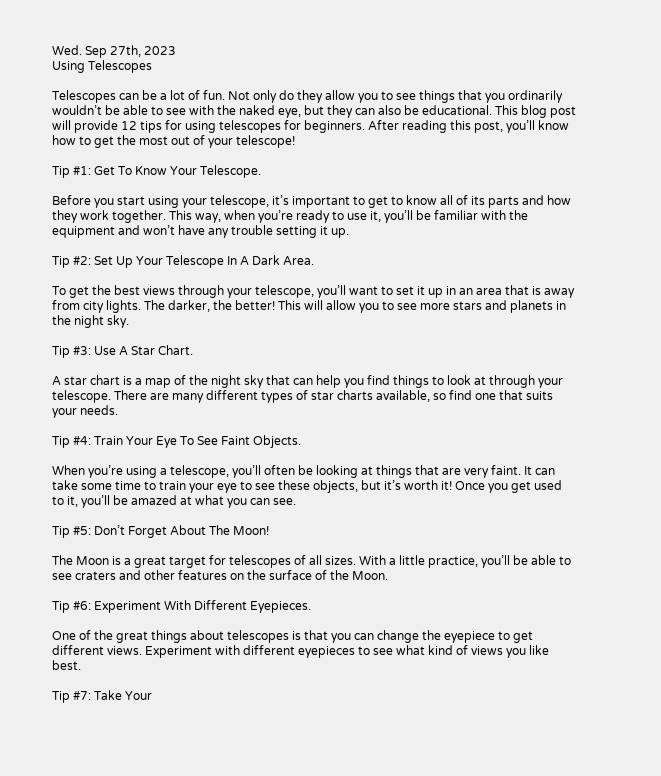Wed. Sep 27th, 2023
Using Telescopes

Telescopes can be a lot of fun. Not only do they allow you to see things that you ordinarily wouldn’t be able to see with the naked eye, but they can also be educational. This blog post will provide 12 tips for using telescopes for beginners. After reading this post, you’ll know how to get the most out of your telescope!

Tip #1: Get To Know Your Telescope.

Before you start using your telescope, it’s important to get to know all of its parts and how they work together. This way, when you’re ready to use it, you’ll be familiar with the equipment and won’t have any trouble setting it up.

Tip #2: Set Up Your Telescope In A Dark Area.

To get the best views through your telescope, you’ll want to set it up in an area that is away from city lights. The darker, the better! This will allow you to see more stars and planets in the night sky.

Tip #3: Use A Star Chart.

A star chart is a map of the night sky that can help you find things to look at through your telescope. There are many different types of star charts available, so find one that suits your needs.

Tip #4: Train Your Eye To See Faint Objects.

When you’re using a telescope, you’ll often be looking at things that are very faint. It can take some time to train your eye to see these objects, but it’s worth it! Once you get used to it, you’ll be amazed at what you can see.

Tip #5: Don’t Forget About The Moon!

The Moon is a great target for telescopes of all sizes. With a little practice, you’ll be able to see craters and other features on the surface of the Moon.

Tip #6: Experiment With Different Eyepieces.

One of the great things about telescopes is that you can change the eyepiece to get different views. Experiment with different eyepieces to see what kind of views you like best.

Tip #7: Take Your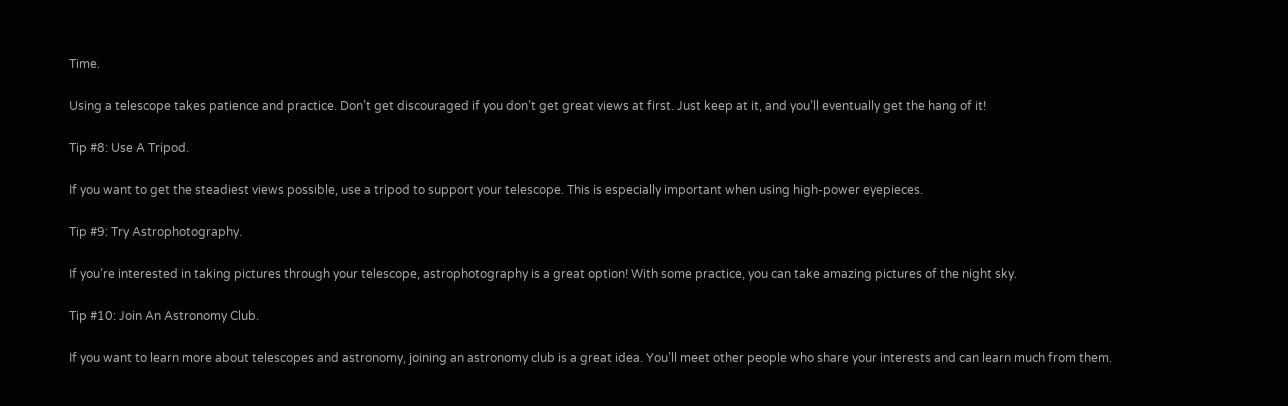Time.

Using a telescope takes patience and practice. Don’t get discouraged if you don’t get great views at first. Just keep at it, and you’ll eventually get the hang of it!

Tip #8: Use A Tripod.

If you want to get the steadiest views possible, use a tripod to support your telescope. This is especially important when using high-power eyepieces.

Tip #9: Try Astrophotography.

If you’re interested in taking pictures through your telescope, astrophotography is a great option! With some practice, you can take amazing pictures of the night sky.

Tip #10: Join An Astronomy Club.

If you want to learn more about telescopes and astronomy, joining an astronomy club is a great idea. You’ll meet other people who share your interests and can learn much from them.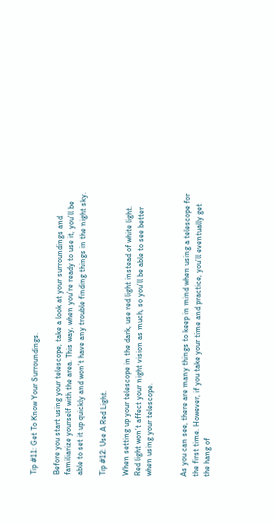Tip #11: Get To Know Your Surroundings.

Before you start using your telescope, take a look at your surroundings and familiarize yourself with the area. This way, when you’re ready to use it, you’ll be able to set it up quickly and won’t have any trouble finding things in the night sky.

Tip #12: Use A Red Light.

When setting up your telescope in the dark, use red light instead of white light. Red light won’t affect your night vision as much, so you’ll be able to see better when using your telescope.


As you can see, there are many things to keep in mind when using a telescope for the first time. However, if you take your time and practice, you’ll eventually get the hang of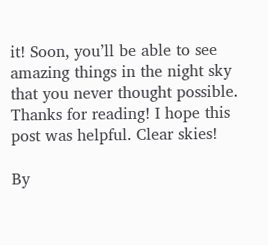it! Soon, you’ll be able to see amazing things in the night sky that you never thought possible. Thanks for reading! I hope this post was helpful. Clear skies!

By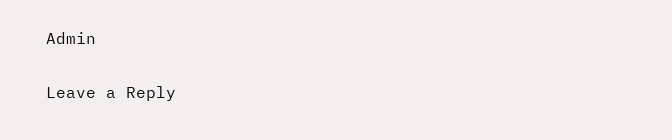Admin

Leave a Reply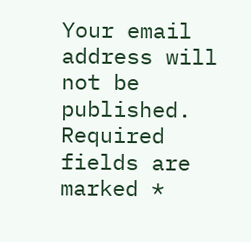Your email address will not be published. Required fields are marked *